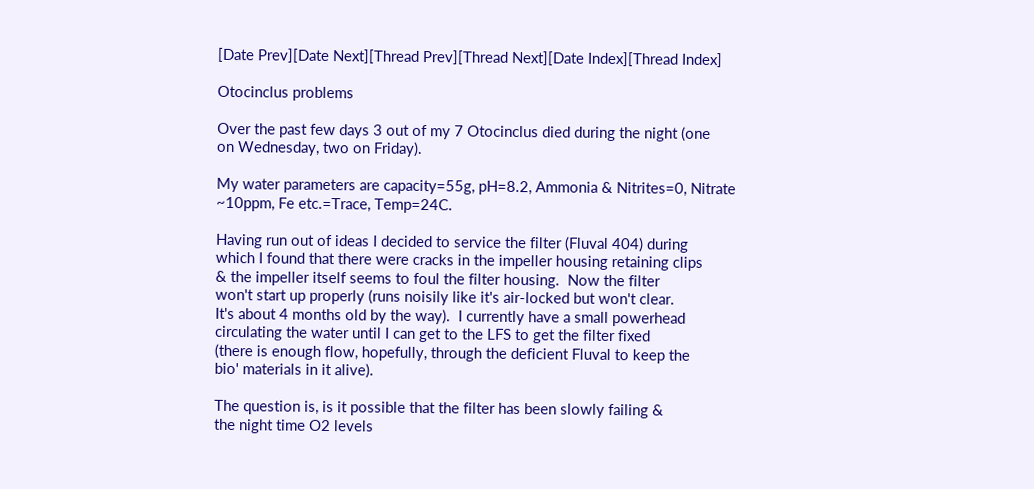[Date Prev][Date Next][Thread Prev][Thread Next][Date Index][Thread Index]

Otocinclus problems

Over the past few days 3 out of my 7 Otocinclus died during the night (one
on Wednesday, two on Friday).

My water parameters are capacity=55g, pH=8.2, Ammonia & Nitrites=0, Nitrate
~10ppm, Fe etc.=Trace, Temp=24C.

Having run out of ideas I decided to service the filter (Fluval 404) during
which I found that there were cracks in the impeller housing retaining clips
& the impeller itself seems to foul the filter housing.  Now the filter
won't start up properly (runs noisily like it's air-locked but won't clear.
It's about 4 months old by the way).  I currently have a small powerhead
circulating the water until I can get to the LFS to get the filter fixed
(there is enough flow, hopefully, through the deficient Fluval to keep the
bio' materials in it alive).

The question is, is it possible that the filter has been slowly failing &
the night time O2 levels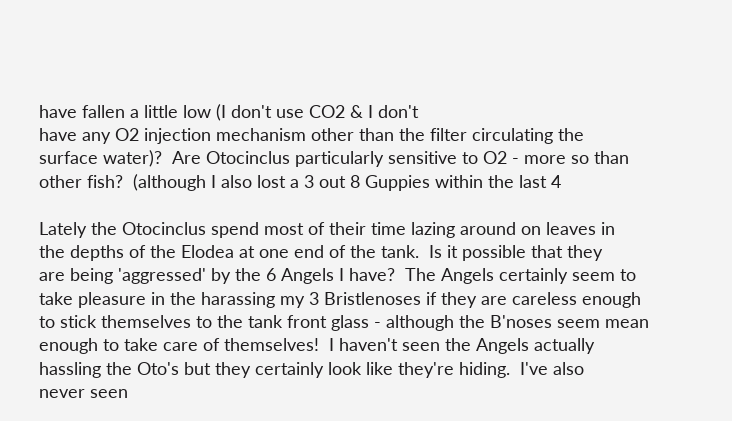have fallen a little low (I don't use CO2 & I don't
have any O2 injection mechanism other than the filter circulating the
surface water)?  Are Otocinclus particularly sensitive to O2 - more so than
other fish?  (although I also lost a 3 out 8 Guppies within the last 4

Lately the Otocinclus spend most of their time lazing around on leaves in
the depths of the Elodea at one end of the tank.  Is it possible that they
are being 'aggressed' by the 6 Angels I have?  The Angels certainly seem to
take pleasure in the harassing my 3 Bristlenoses if they are careless enough
to stick themselves to the tank front glass - although the B'noses seem mean
enough to take care of themselves!  I haven't seen the Angels actually
hassling the Oto's but they certainly look like they're hiding.  I've also
never seen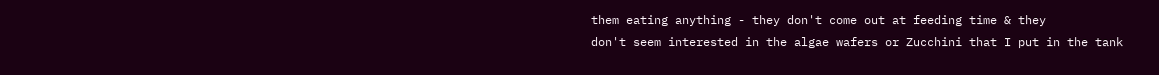them eating anything - they don't come out at feeding time & they
don't seem interested in the algae wafers or Zucchini that I put in the tank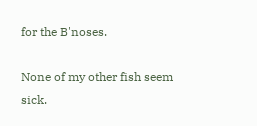for the B'noses.

None of my other fish seem sick.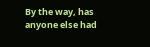By the way, has anyone else had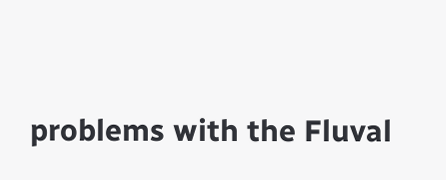problems with the Fluval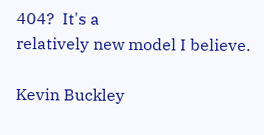404?  It's a
relatively new model I believe.

Kevin Buckley